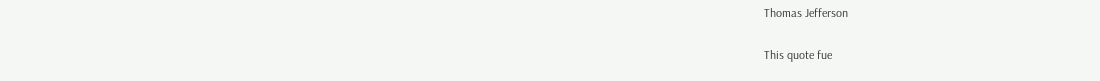Thomas Jefferson

This quote fue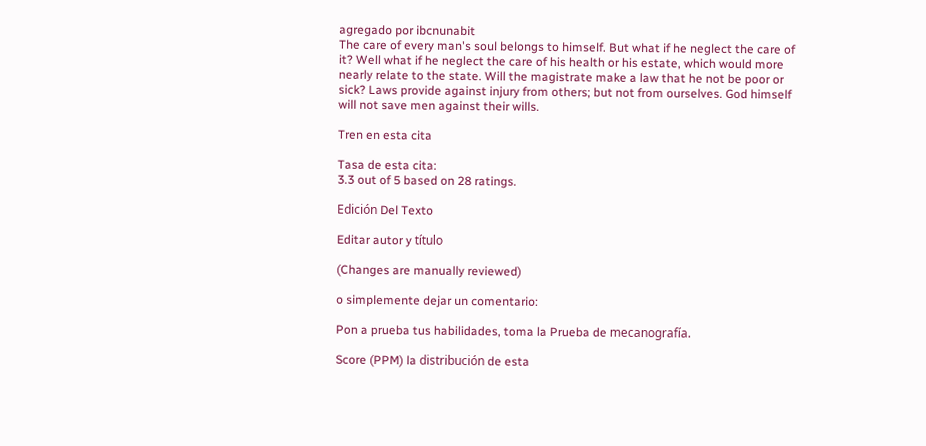agregado por ibcnunabit
The care of every man's soul belongs to himself. But what if he neglect the care of it? Well what if he neglect the care of his health or his estate, which would more nearly relate to the state. Will the magistrate make a law that he not be poor or sick? Laws provide against injury from others; but not from ourselves. God himself will not save men against their wills.

Tren en esta cita

Tasa de esta cita:
3.3 out of 5 based on 28 ratings.

Edición Del Texto

Editar autor y título

(Changes are manually reviewed)

o simplemente dejar un comentario:

Pon a prueba tus habilidades, toma la Prueba de mecanografía.

Score (PPM) la distribución de esta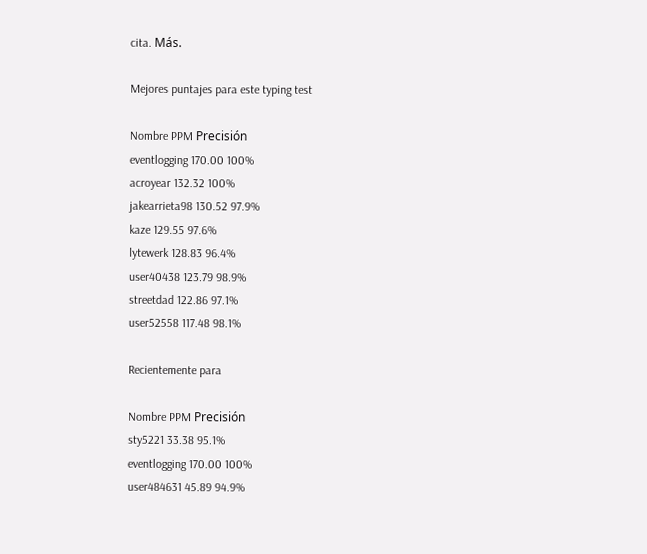cita. Más.

Mejores puntajes para este typing test

Nombre PPM Precisión
eventlogging 170.00 100%
acroyear 132.32 100%
jakearrieta98 130.52 97.9%
kaze 129.55 97.6%
lytewerk 128.83 96.4%
user40438 123.79 98.9%
streetdad 122.86 97.1%
user52558 117.48 98.1%

Recientemente para

Nombre PPM Precisión
sty5221 33.38 95.1%
eventlogging 170.00 100%
user484631 45.89 94.9%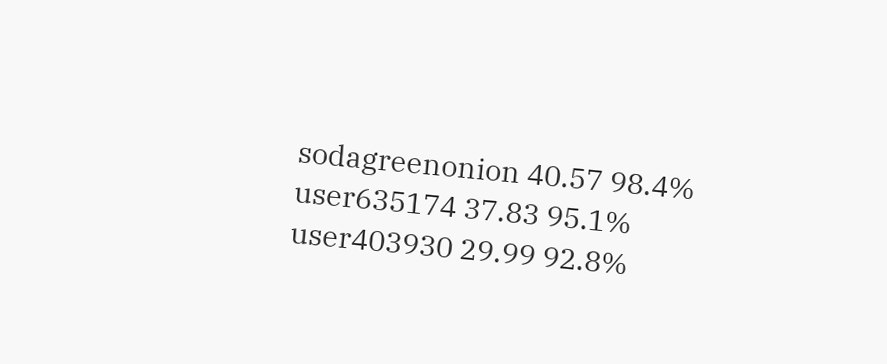sodagreenonion 40.57 98.4%
user635174 37.83 95.1%
user403930 29.99 92.8%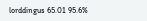lorddingus 65.01 95.6%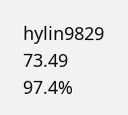hylin9829 73.49 97.4%